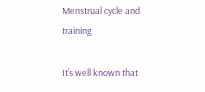Menstrual cycle and training

It’s well known that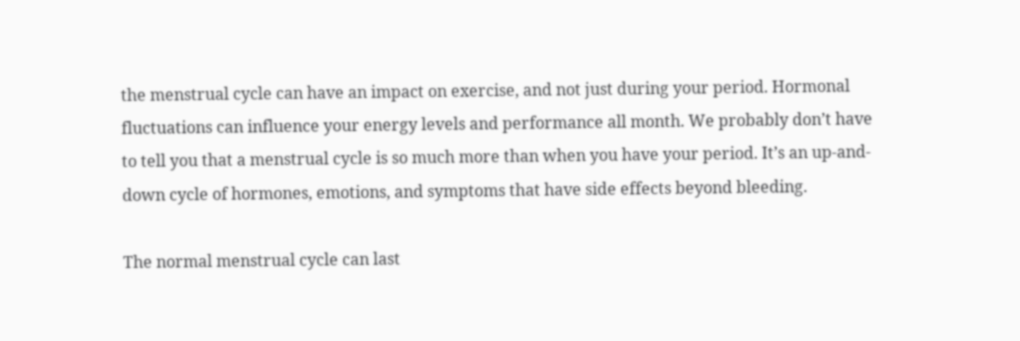the menstrual cycle can have an impact on exercise, and not just during your period. Hormonal fluctuations can influence your energy levels and performance all month. We probably don’t have to tell you that a menstrual cycle is so much more than when you have your period. It’s an up-and-down cycle of hormones, emotions, and symptoms that have side effects beyond bleeding.

The normal menstrual cycle can last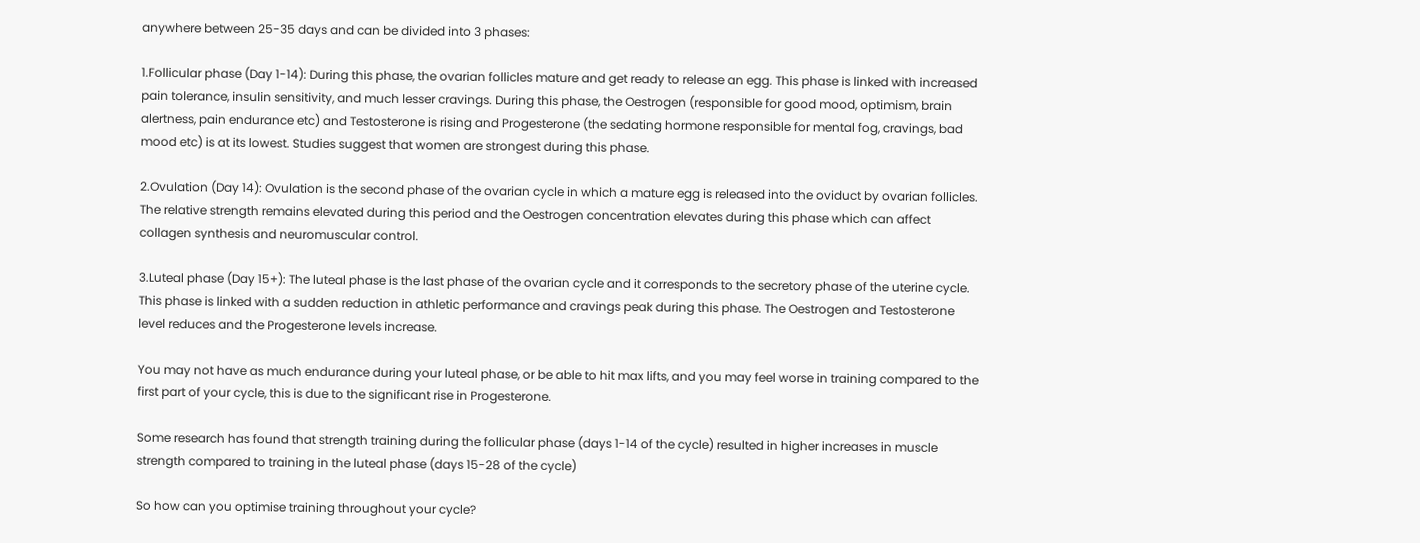anywhere between 25-35 days and can be divided into 3 phases:

1.Follicular phase (Day 1-14): During this phase, the ovarian follicles mature and get ready to release an egg. This phase is linked with increased pain tolerance, insulin sensitivity, and much lesser cravings. During this phase, the Oestrogen (responsible for good mood, optimism, brain alertness, pain endurance etc) and Testosterone is rising and Progesterone (the sedating hormone responsible for mental fog, cravings, bad mood etc) is at its lowest. Studies suggest that women are strongest during this phase.

2.Ovulation (Day 14): Ovulation is the second phase of the ovarian cycle in which a mature egg is released into the oviduct by ovarian follicles. The relative strength remains elevated during this period and the Oestrogen concentration elevates during this phase which can affect collagen synthesis and neuromuscular control.

3.Luteal phase (Day 15+): The luteal phase is the last phase of the ovarian cycle and it corresponds to the secretory phase of the uterine cycle. This phase is linked with a sudden reduction in athletic performance and cravings peak during this phase. The Oestrogen and Testosterone level reduces and the Progesterone levels increase.

You may not have as much endurance during your luteal phase, or be able to hit max lifts, and you may feel worse in training compared to the first part of your cycle, this is due to the significant rise in Progesterone.

Some research has found that strength training during the follicular phase (days 1-14 of the cycle) resulted in higher increases in muscle strength compared to training in the luteal phase (days 15-28 of the cycle)

So how can you optimise training throughout your cycle?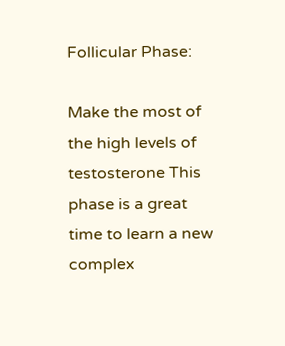Follicular Phase:

Make the most of the high levels of testosterone This phase is a great time to learn a new complex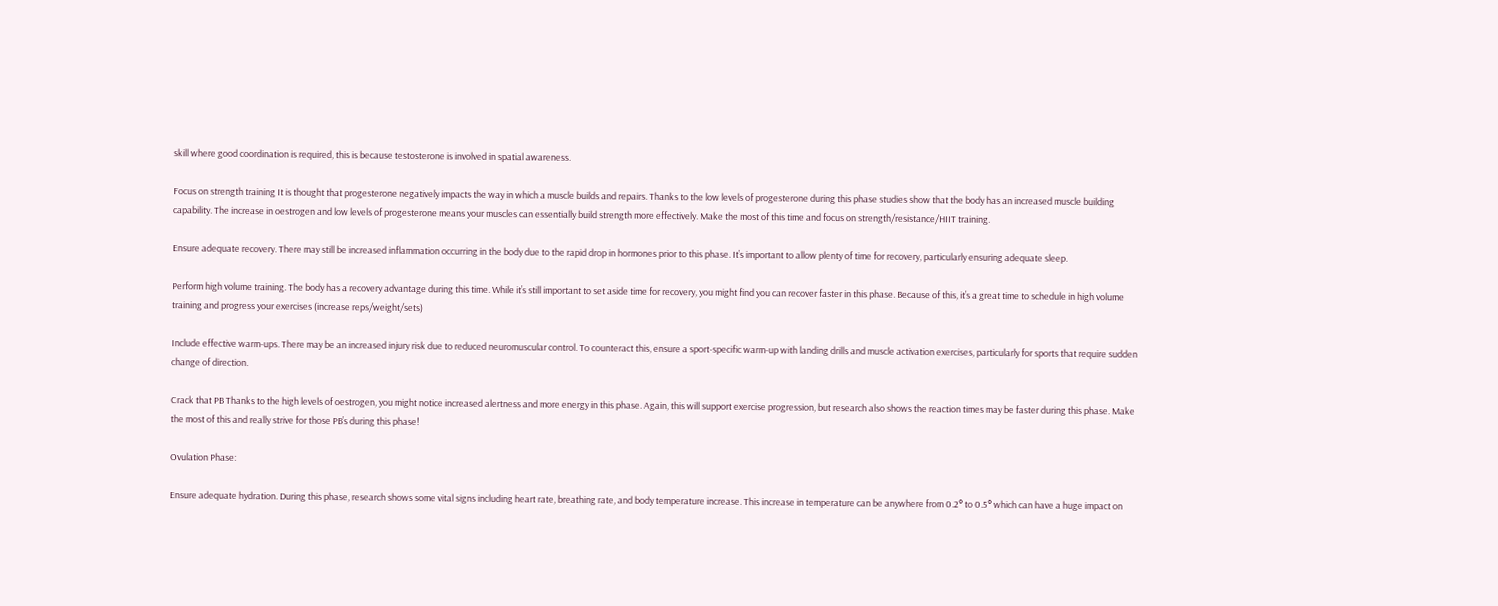skill where good coordination is required, this is because testosterone is involved in spatial awareness.

Focus on strength training It is thought that progesterone negatively impacts the way in which a muscle builds and repairs. Thanks to the low levels of progesterone during this phase studies show that the body has an increased muscle building capability. The increase in oestrogen and low levels of progesterone means your muscles can essentially build strength more effectively. Make the most of this time and focus on strength/resistance/HIIT training.

Ensure adequate recovery. There may still be increased inflammation occurring in the body due to the rapid drop in hormones prior to this phase. It’s important to allow plenty of time for recovery, particularly ensuring adequate sleep.

Perform high volume training. The body has a recovery advantage during this time. While it’s still important to set aside time for recovery, you might find you can recover faster in this phase. Because of this, it’s a great time to schedule in high volume training and progress your exercises (increase reps/weight/sets)

Include effective warm-ups. There may be an increased injury risk due to reduced neuromuscular control. To counteract this, ensure a sport-specific warm-up with landing drills and muscle activation exercises, particularly for sports that require sudden change of direction.

Crack that PB Thanks to the high levels of oestrogen, you might notice increased alertness and more energy in this phase. Again, this will support exercise progression, but research also shows the reaction times may be faster during this phase. Make the most of this and really strive for those PB’s during this phase!

Ovulation Phase:

Ensure adequate hydration. During this phase, research shows some vital signs including heart rate, breathing rate, and body temperature increase. This increase in temperature can be anywhere from 0.2° to 0.5° which can have a huge impact on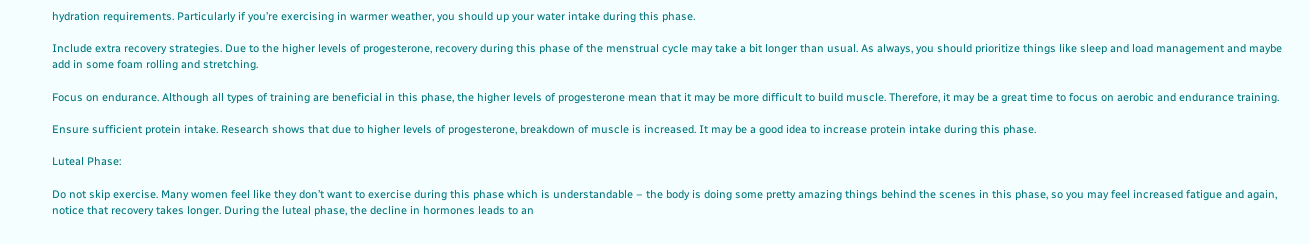hydration requirements. Particularly if you’re exercising in warmer weather, you should up your water intake during this phase.

Include extra recovery strategies. Due to the higher levels of progesterone, recovery during this phase of the menstrual cycle may take a bit longer than usual. As always, you should prioritize things like sleep and load management and maybe add in some foam rolling and stretching.

Focus on endurance. Although all types of training are beneficial in this phase, the higher levels of progesterone mean that it may be more difficult to build muscle. Therefore, it may be a great time to focus on aerobic and endurance training.

Ensure sufficient protein intake. Research shows that due to higher levels of progesterone, breakdown of muscle is increased. It may be a good idea to increase protein intake during this phase.

Luteal Phase:

Do not skip exercise. Many women feel like they don’t want to exercise during this phase which is understandable – the body is doing some pretty amazing things behind the scenes in this phase, so you may feel increased fatigue and again, notice that recovery takes longer. During the luteal phase, the decline in hormones leads to an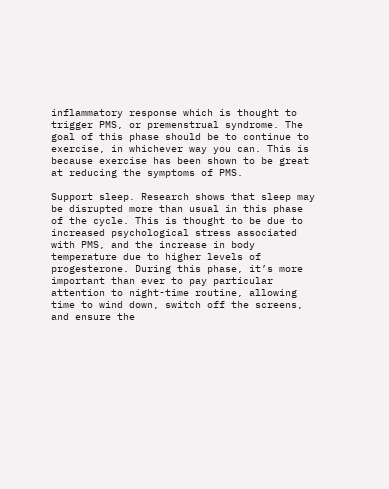inflammatory response which is thought to trigger PMS, or premenstrual syndrome. The goal of this phase should be to continue to exercise, in whichever way you can. This is because exercise has been shown to be great at reducing the symptoms of PMS.

Support sleep. Research shows that sleep may be disrupted more than usual in this phase of the cycle. This is thought to be due to increased psychological stress associated with PMS, and the increase in body temperature due to higher levels of progesterone. During this phase, it’s more important than ever to pay particular attention to night-time routine, allowing time to wind down, switch off the screens, and ensure the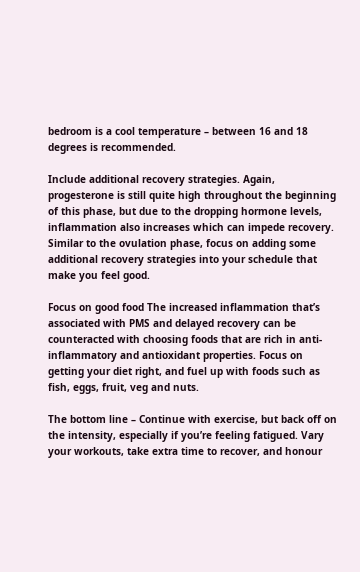bedroom is a cool temperature – between 16 and 18 degrees is recommended.

Include additional recovery strategies. Again, progesterone is still quite high throughout the beginning of this phase, but due to the dropping hormone levels, inflammation also increases which can impede recovery. Similar to the ovulation phase, focus on adding some additional recovery strategies into your schedule that make you feel good.

Focus on good food The increased inflammation that’s associated with PMS and delayed recovery can be counteracted with choosing foods that are rich in anti-inflammatory and antioxidant properties. Focus on getting your diet right, and fuel up with foods such as fish, eggs, fruit, veg and nuts.

The bottom line – Continue with exercise, but back off on the intensity, especially if you’re feeling fatigued. Vary your workouts, take extra time to recover, and honour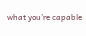what you’re capable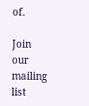of.

Join our mailing list